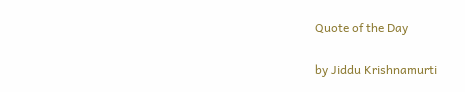Quote of the Day

by Jiddu Krishnamurti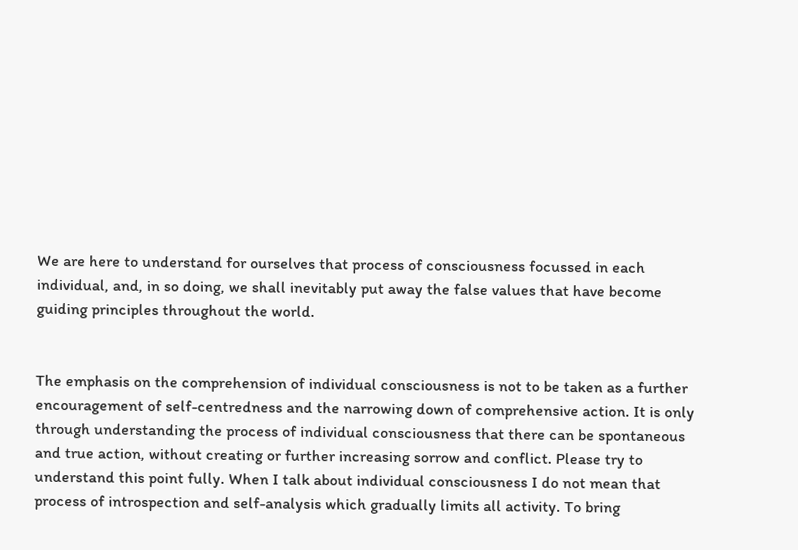We are here to understand for ourselves that process of consciousness focussed in each individual, and, in so doing, we shall inevitably put away the false values that have become guiding principles throughout the world.


The emphasis on the comprehension of individual consciousness is not to be taken as a further encouragement of self-centredness and the narrowing down of comprehensive action. It is only through understanding the process of individual consciousness that there can be spontaneous and true action, without creating or further increasing sorrow and conflict. Please try to understand this point fully. When I talk about individual consciousness I do not mean that process of introspection and self-analysis which gradually limits all activity. To bring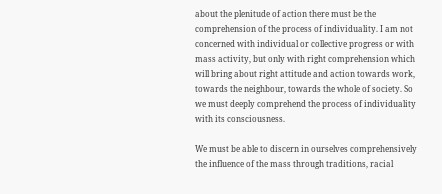about the plenitude of action there must be the comprehension of the process of individuality. I am not concerned with individual or collective progress or with mass activity, but only with right comprehension which will bring about right attitude and action towards work, towards the neighbour, towards the whole of society. So we must deeply comprehend the process of individuality with its consciousness.

We must be able to discern in ourselves comprehensively the influence of the mass through traditions, racial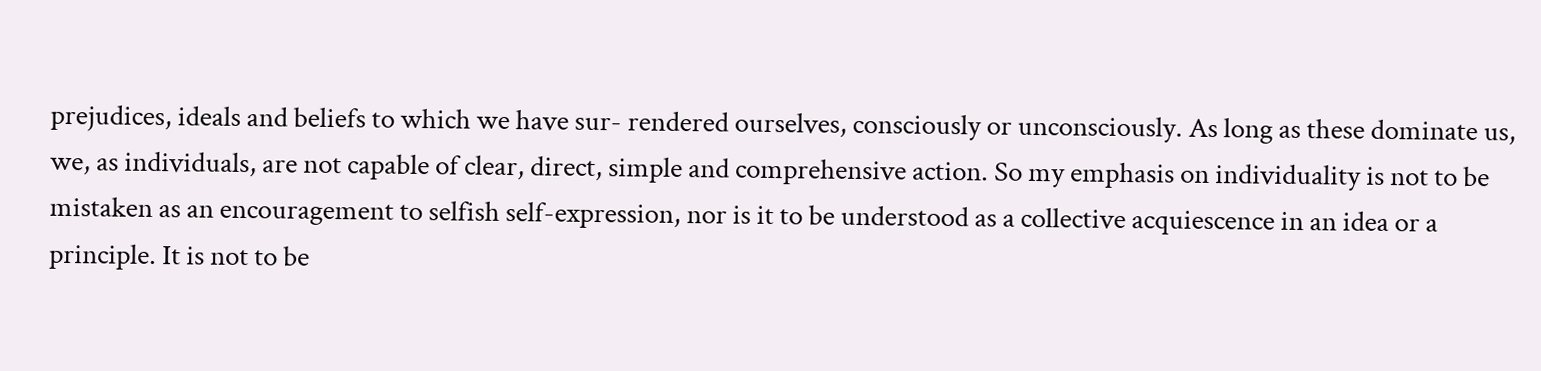prejudices, ideals and beliefs to which we have sur- rendered ourselves, consciously or unconsciously. As long as these dominate us, we, as individuals, are not capable of clear, direct, simple and comprehensive action. So my emphasis on individuality is not to be mistaken as an encouragement to selfish self-expression, nor is it to be understood as a collective acquiescence in an idea or a principle. It is not to be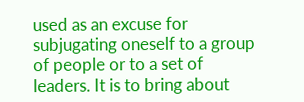used as an excuse for subjugating oneself to a group of people or to a set of leaders. It is to bring about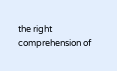the right comprehension of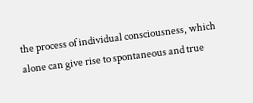the process of individual consciousness, which alone can give rise to spontaneous and true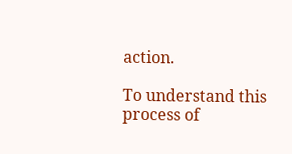action.

To understand this process of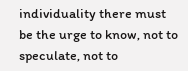individuality there must be the urge to know, not to speculate, not to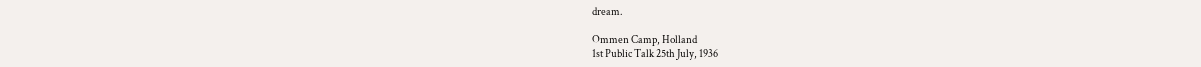dream.

Ommen Camp, Holland
1st Public Talk 25th July, 1936